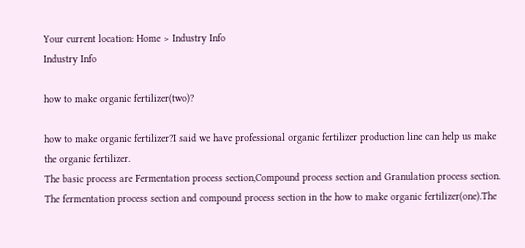Your current location: Home > Industry Info
Industry Info

how to make organic fertilizer(two)?

how to make organic fertilizer?I said we have professional organic fertilizer production line can help us make the organic fertilizer.
The basic process are Fermentation process section,Compound process section and Granulation process section.
The fermentation process section and compound process section in the how to make organic fertilizer(one).The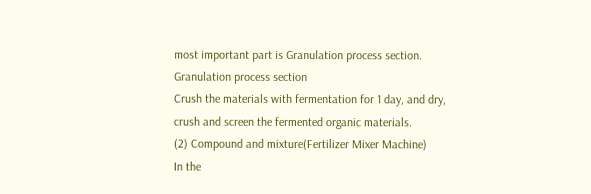most important part is Granulation process section.
Granulation process section
Crush the materials with fermentation for 1 day, and dry, crush and screen the fermented organic materials.
(2) Compound and mixture(Fertilizer Mixer Machine)
In the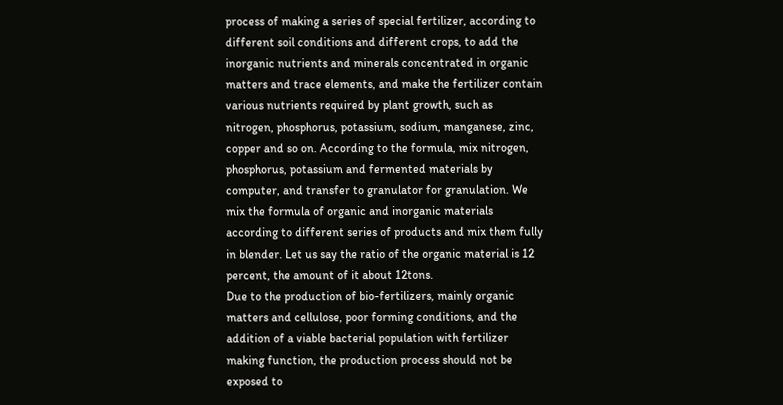process of making a series of special fertilizer, according to different soil conditions and different crops, to add the inorganic nutrients and minerals concentrated in organic matters and trace elements, and make the fertilizer contain various nutrients required by plant growth, such as nitrogen, phosphorus, potassium, sodium, manganese, zinc, copper and so on. According to the formula, mix nitrogen, phosphorus, potassium and fermented materials by computer, and transfer to granulator for granulation. We mix the formula of organic and inorganic materials according to different series of products and mix them fully in blender. Let us say the ratio of the organic material is 12 percent, the amount of it about 12tons.
Due to the production of bio-fertilizers, mainly organic matters and cellulose, poor forming conditions, and the addition of a viable bacterial population with fertilizer making function, the production process should not be exposed to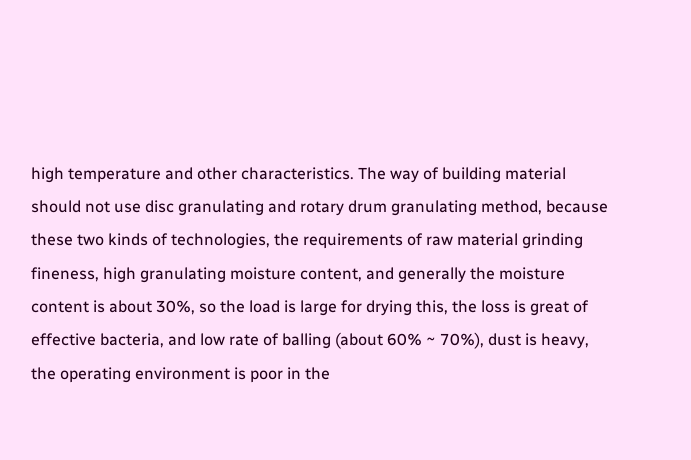high temperature and other characteristics. The way of building material should not use disc granulating and rotary drum granulating method, because these two kinds of technologies, the requirements of raw material grinding fineness, high granulating moisture content, and generally the moisture content is about 30%, so the load is large for drying this, the loss is great of effective bacteria, and low rate of balling (about 60% ~ 70%), dust is heavy, the operating environment is poor in the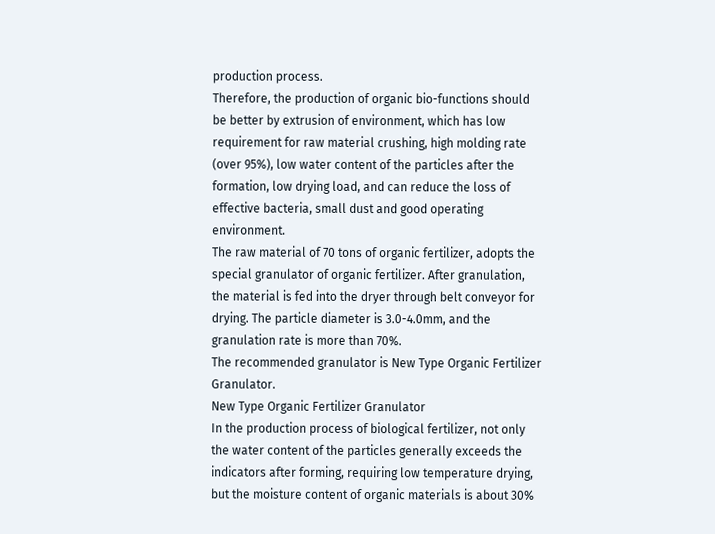production process.
Therefore, the production of organic bio-functions should be better by extrusion of environment, which has low requirement for raw material crushing, high molding rate (over 95%), low water content of the particles after the formation, low drying load, and can reduce the loss of effective bacteria, small dust and good operating environment.
The raw material of 70 tons of organic fertilizer, adopts the special granulator of organic fertilizer. After granulation, the material is fed into the dryer through belt conveyor for drying. The particle diameter is 3.0-4.0mm, and the granulation rate is more than 70%.
The recommended granulator is New Type Organic Fertilizer Granulator.
New Type Organic Fertilizer Granulator
In the production process of biological fertilizer, not only the water content of the particles generally exceeds the indicators after forming, requiring low temperature drying, but the moisture content of organic materials is about 30%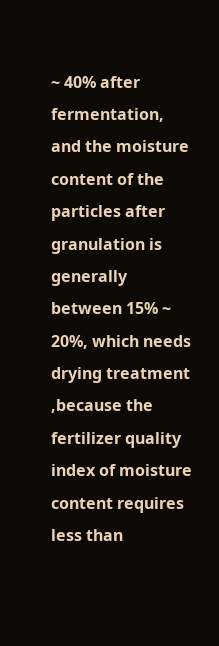~ 40% after fermentation, and the moisture content of the particles after granulation is generally between 15% ~ 20%, which needs drying treatment ,because the fertilizer quality index of moisture content requires less than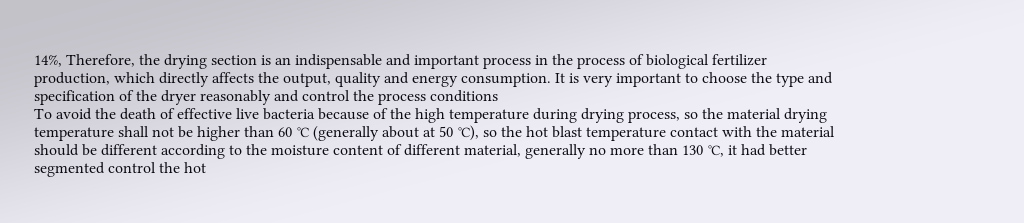14%, Therefore, the drying section is an indispensable and important process in the process of biological fertilizer production, which directly affects the output, quality and energy consumption. It is very important to choose the type and specification of the dryer reasonably and control the process conditions
To avoid the death of effective live bacteria because of the high temperature during drying process, so the material drying temperature shall not be higher than 60 ℃ (generally about at 50 ℃), so the hot blast temperature contact with the material should be different according to the moisture content of different material, generally no more than 130 ℃, it had better segmented control the hot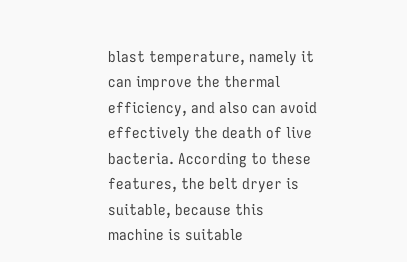blast temperature, namely it can improve the thermal efficiency, and also can avoid effectively the death of live bacteria. According to these features, the belt dryer is suitable, because this machine is suitable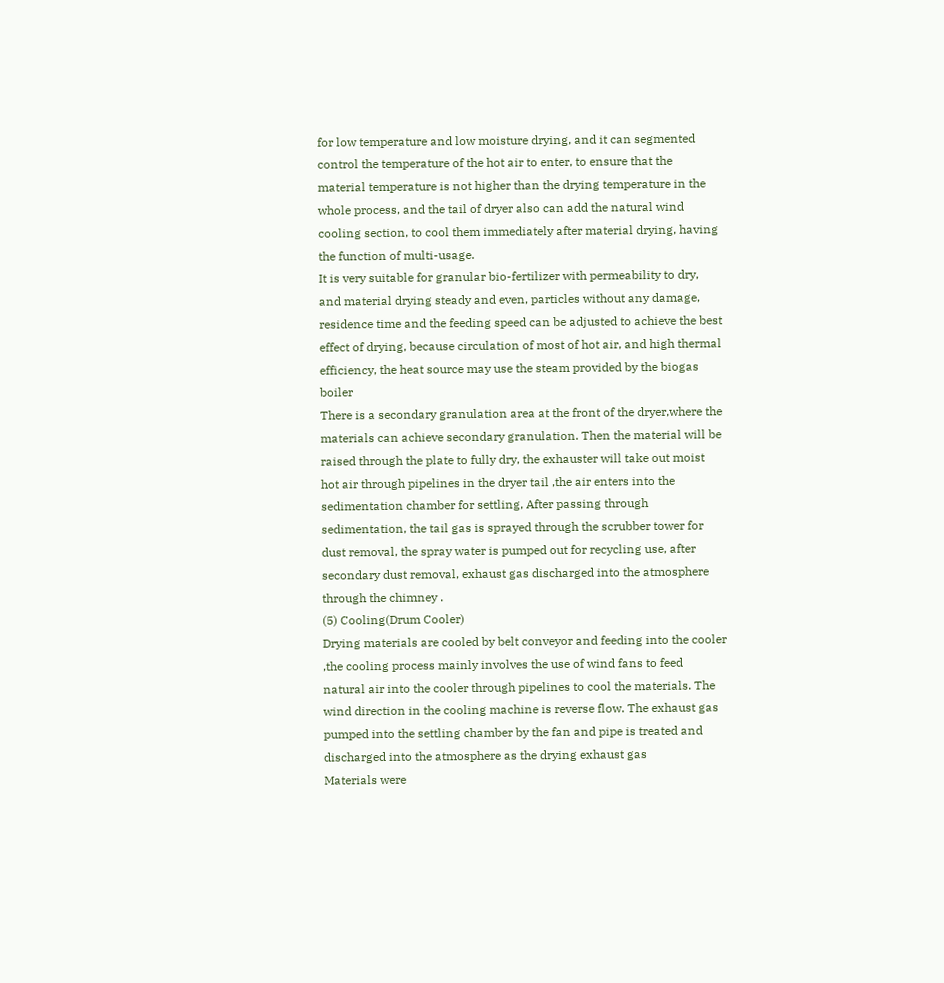for low temperature and low moisture drying, and it can segmented control the temperature of the hot air to enter, to ensure that the material temperature is not higher than the drying temperature in the whole process, and the tail of dryer also can add the natural wind cooling section, to cool them immediately after material drying, having the function of multi-usage.
It is very suitable for granular bio-fertilizer with permeability to dry, and material drying steady and even, particles without any damage, residence time and the feeding speed can be adjusted to achieve the best effect of drying, because circulation of most of hot air, and high thermal efficiency, the heat source may use the steam provided by the biogas boiler
There is a secondary granulation area at the front of the dryer,where the materials can achieve secondary granulation. Then the material will be raised through the plate to fully dry, the exhauster will take out moist hot air through pipelines in the dryer tail ,the air enters into the sedimentation chamber for settling, After passing through sedimentation, the tail gas is sprayed through the scrubber tower for dust removal, the spray water is pumped out for recycling use, after secondary dust removal, exhaust gas discharged into the atmosphere through the chimney .
(5) Cooling(Drum Cooler)
Drying materials are cooled by belt conveyor and feeding into the cooler ,the cooling process mainly involves the use of wind fans to feed natural air into the cooler through pipelines to cool the materials. The wind direction in the cooling machine is reverse flow. The exhaust gas pumped into the settling chamber by the fan and pipe is treated and discharged into the atmosphere as the drying exhaust gas
Materials were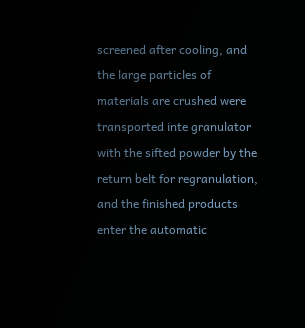screened after cooling, and the large particles of materials are crushed were transported inte granulator with the sifted powder by the return belt for regranulation, and the finished products enter the automatic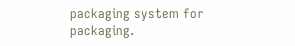packaging system for packaging.